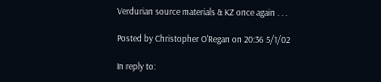Verdurian source materials & KZ once again . . .

Posted by Christopher O'Regan on 20:36 5/1/02

In reply to: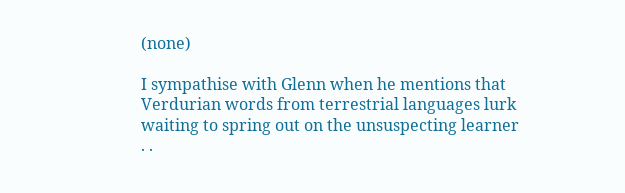(none)

I sympathise with Glenn when he mentions that Verdurian words from terrestrial languages lurk waiting to spring out on the unsuspecting learner . .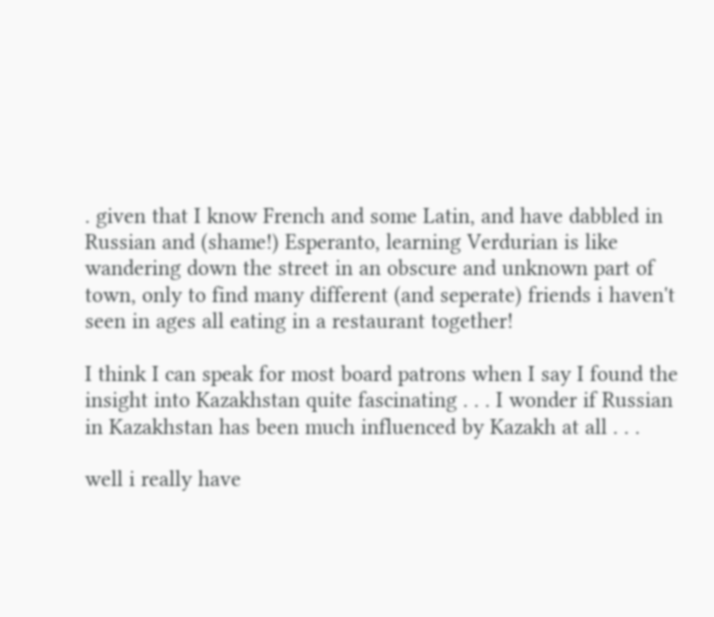. given that I know French and some Latin, and have dabbled in Russian and (shame!) Esperanto, learning Verdurian is like wandering down the street in an obscure and unknown part of town, only to find many different (and seperate) friends i haven't seen in ages all eating in a restaurant together!

I think I can speak for most board patrons when I say I found the insight into Kazakhstan quite fascinating . . . I wonder if Russian in Kazakhstan has been much influenced by Kazakh at all . . .

well i really have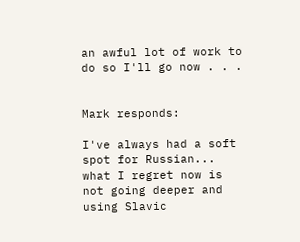an awful lot of work to do so I'll go now . . .


Mark responds:

I've always had a soft spot for Russian... what I regret now is not going deeper and using Slavic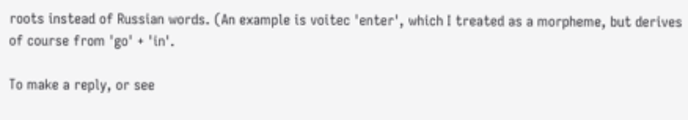roots instead of Russian words. (An example is voitec 'enter', which I treated as a morpheme, but derives of course from 'go' + 'in'.

To make a reply, or see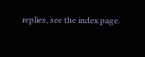replies, see the index page.